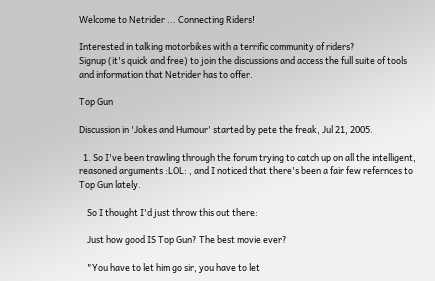Welcome to Netrider ... Connecting Riders!

Interested in talking motorbikes with a terrific community of riders?
Signup (it's quick and free) to join the discussions and access the full suite of tools and information that Netrider has to offer.

Top Gun

Discussion in 'Jokes and Humour' started by pete the freak, Jul 21, 2005.

  1. So I've been trawling through the forum trying to catch up on all the intelligent, reasoned arguments :LOL: , and I noticed that there's been a fair few refernces to Top Gun lately.

    So I thought I'd just throw this out there:

    Just how good IS Top Gun? The best movie ever?

    "You have to let him go sir, you have to let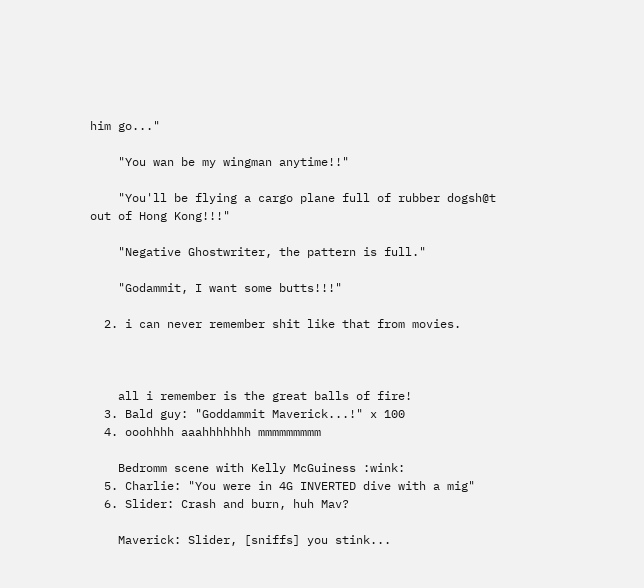him go..."

    "You wan be my wingman anytime!!"

    "You'll be flying a cargo plane full of rubber dogsh@t out of Hong Kong!!!"

    "Negative Ghostwriter, the pattern is full."

    "Godammit, I want some butts!!!"

  2. i can never remember shit like that from movies.



    all i remember is the great balls of fire!
  3. Bald guy: "Goddammit Maverick...!" x 100
  4. ooohhhh aaahhhhhhh mmmmmmmmm

    Bedromm scene with Kelly McGuiness :wink:
  5. Charlie: "You were in 4G INVERTED dive with a mig"
  6. Slider: Crash and burn, huh Mav?

    Maverick: Slider, [sniffs] you stink...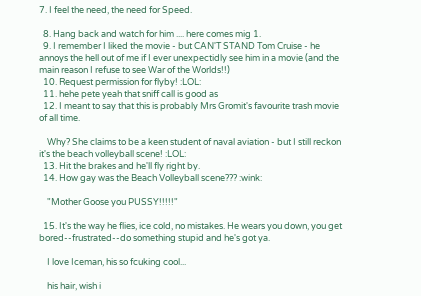7. I feel the need, the need for Speed.

  8. Hang back and watch for him .... here comes mig 1.
  9. I remember I liked the movie - but CAN'T STAND Tom Cruise - he annoys the hell out of me if I ever unexpectidly see him in a movie (and the main reason I refuse to see War of the Worlds!!)
  10. Request permission for flyby! :LOL:
  11. hehe pete yeah that sniff call is good as
  12. I meant to say that this is probably Mrs Gromit's favourite trash movie of all time.

    Why? She claims to be a keen student of naval aviation - but I still reckon it's the beach volleyball scene! :LOL:
  13. Hit the brakes and he'll fly right by.
  14. How gay was the Beach Volleyball scene??? :wink:

    "Mother Goose you PUSSY!!!!!"

  15. It's the way he flies, ice cold, no mistakes. He wears you down, you get bored--frustrated--do something stupid and he's got ya.

    I love Iceman, his so fcuking cool...

    his hair, wish i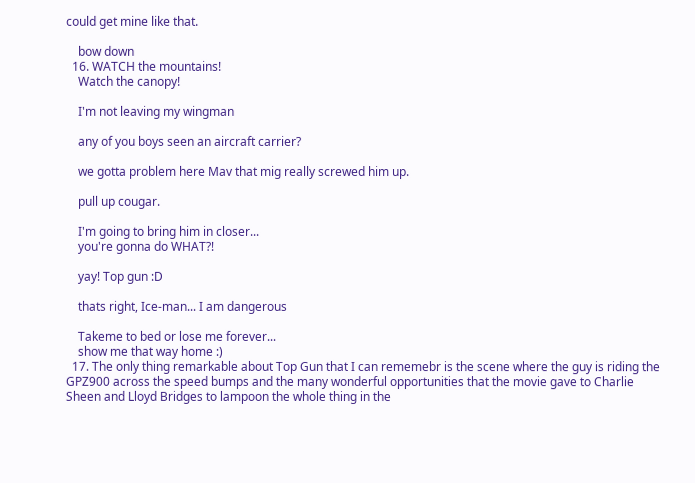could get mine like that.

    bow down
  16. WATCH the mountains!
    Watch the canopy!

    I'm not leaving my wingman

    any of you boys seen an aircraft carrier?

    we gotta problem here Mav that mig really screwed him up.

    pull up cougar.

    I'm going to bring him in closer...
    you're gonna do WHAT?!

    yay! Top gun :D

    thats right, Ice-man... I am dangerous

    Takeme to bed or lose me forever...
    show me that way home :)
  17. The only thing remarkable about Top Gun that I can rememebr is the scene where the guy is riding the GPZ900 across the speed bumps and the many wonderful opportunities that the movie gave to Charlie Sheen and Lloyd Bridges to lampoon the whole thing in the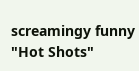screamingy funny "Hot Shots"